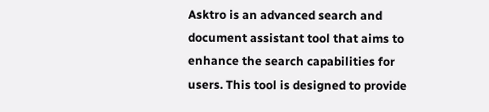Asktro is an advanced search and document assistant tool that aims to enhance the search capabilities for users. This tool is designed to provide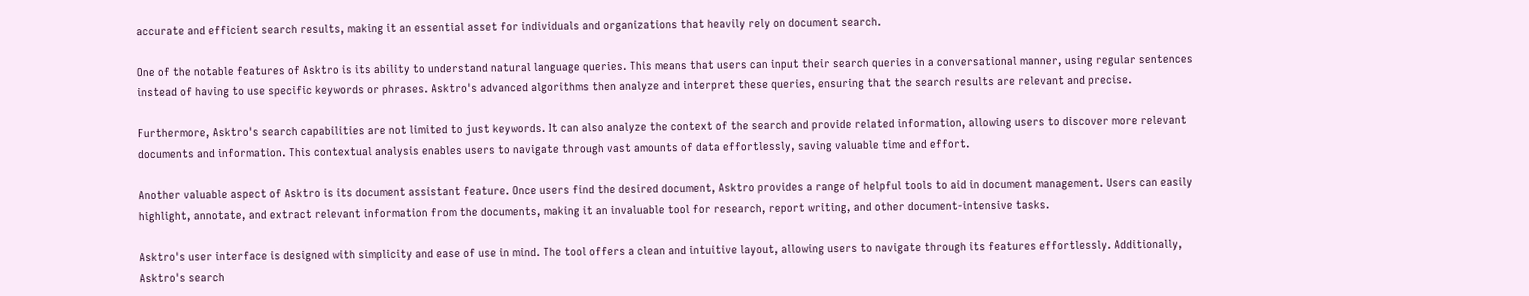accurate and efficient search results, making it an essential asset for individuals and organizations that heavily rely on document search.

One of the notable features of Asktro is its ability to understand natural language queries. This means that users can input their search queries in a conversational manner, using regular sentences instead of having to use specific keywords or phrases. Asktro's advanced algorithms then analyze and interpret these queries, ensuring that the search results are relevant and precise.

Furthermore, Asktro's search capabilities are not limited to just keywords. It can also analyze the context of the search and provide related information, allowing users to discover more relevant documents and information. This contextual analysis enables users to navigate through vast amounts of data effortlessly, saving valuable time and effort.

Another valuable aspect of Asktro is its document assistant feature. Once users find the desired document, Asktro provides a range of helpful tools to aid in document management. Users can easily highlight, annotate, and extract relevant information from the documents, making it an invaluable tool for research, report writing, and other document-intensive tasks.

Asktro's user interface is designed with simplicity and ease of use in mind. The tool offers a clean and intuitive layout, allowing users to navigate through its features effortlessly. Additionally, Asktro's search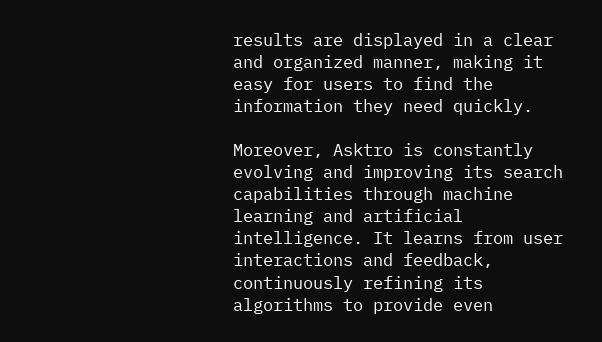results are displayed in a clear and organized manner, making it easy for users to find the information they need quickly.

Moreover, Asktro is constantly evolving and improving its search capabilities through machine learning and artificial intelligence. It learns from user interactions and feedback, continuously refining its algorithms to provide even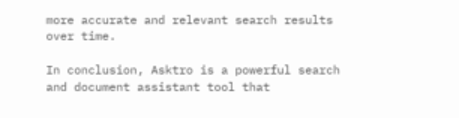more accurate and relevant search results over time.

In conclusion, Asktro is a powerful search and document assistant tool that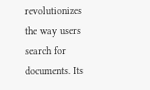revolutionizes the way users search for documents. Its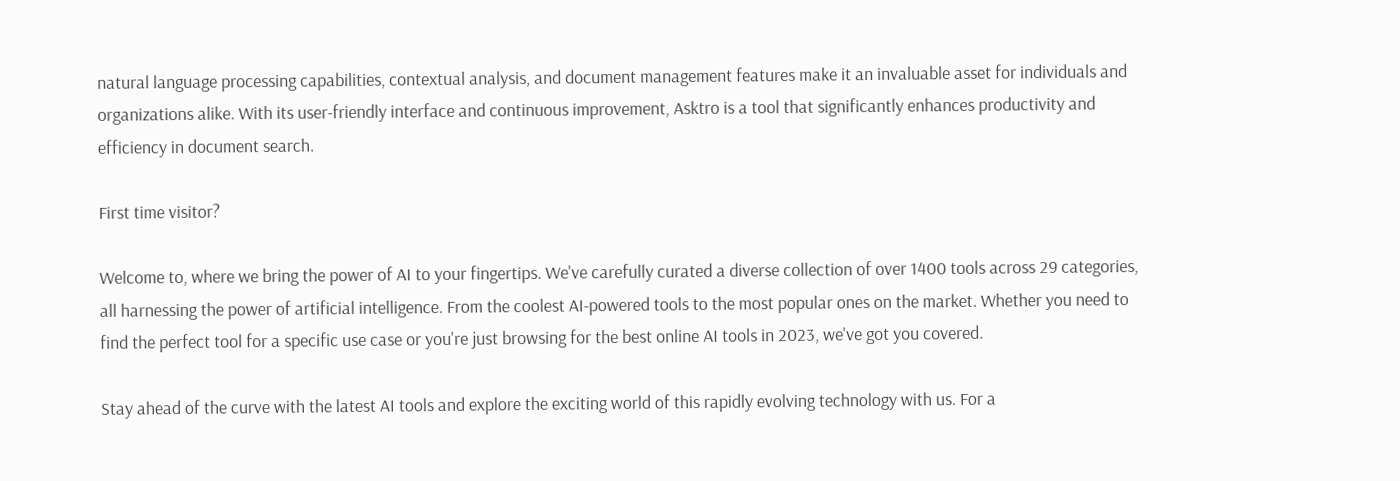natural language processing capabilities, contextual analysis, and document management features make it an invaluable asset for individuals and organizations alike. With its user-friendly interface and continuous improvement, Asktro is a tool that significantly enhances productivity and efficiency in document search.

First time visitor?

Welcome to, where we bring the power of AI to your fingertips. We've carefully curated a diverse collection of over 1400 tools across 29 categories, all harnessing the power of artificial intelligence. From the coolest AI-powered tools to the most popular ones on the market. Whether you need to find the perfect tool for a specific use case or you're just browsing for the best online AI tools in 2023, we've got you covered.

Stay ahead of the curve with the latest AI tools and explore the exciting world of this rapidly evolving technology with us. For a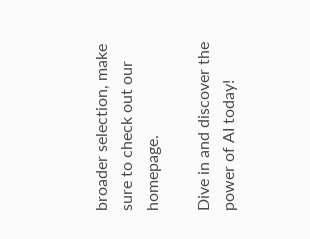broader selection, make sure to check out our homepage.

Dive in and discover the power of AI today!